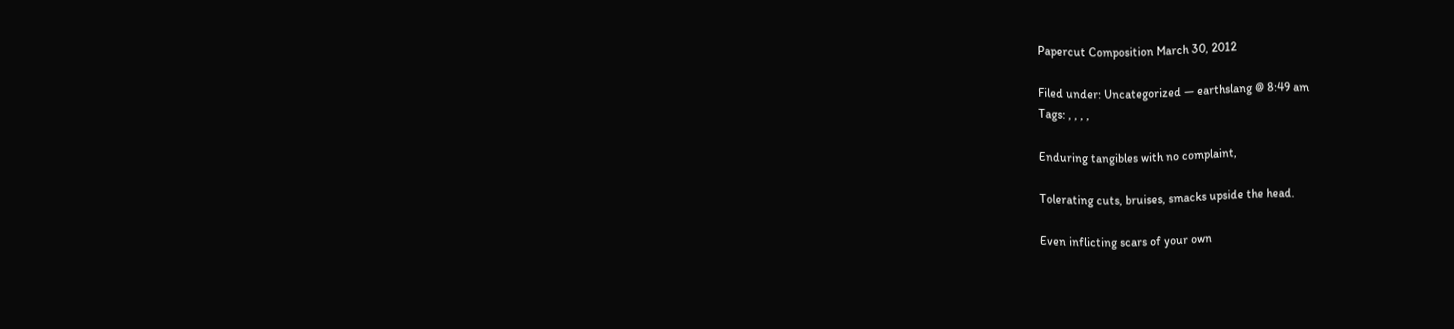Papercut Composition March 30, 2012

Filed under: Uncategorized — earthslang @ 8:49 am
Tags: , , , ,

Enduring tangibles with no complaint,

Tolerating cuts, bruises, smacks upside the head.

Even inflicting scars of your own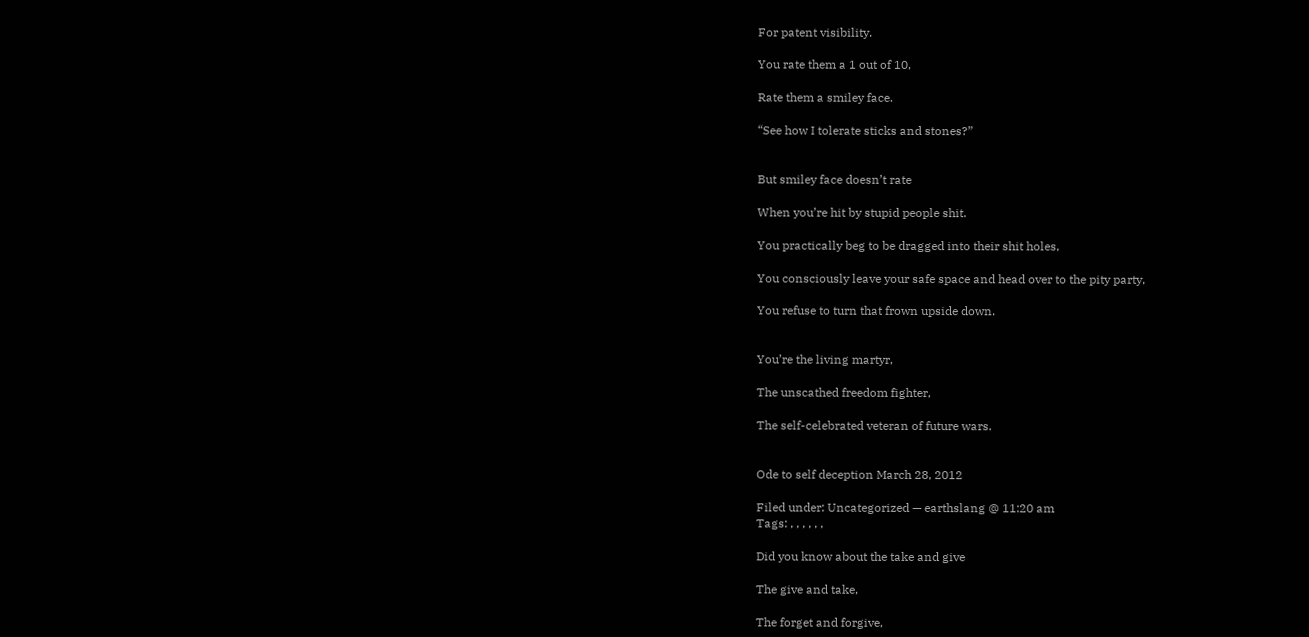For patent visibility.

You rate them a 1 out of 10,

Rate them a smiley face.

“See how I tolerate sticks and stones?”


But smiley face doesn’t rate

When you’re hit by stupid people shit.

You practically beg to be dragged into their shit holes,

You consciously leave your safe space and head over to the pity party,

You refuse to turn that frown upside down.


You’re the living martyr,

The unscathed freedom fighter,

The self-celebrated veteran of future wars.


Ode to self deception March 28, 2012

Filed under: Uncategorized — earthslang @ 11:20 am
Tags: , , , , , ,

Did you know about the take and give

The give and take,

The forget and forgive,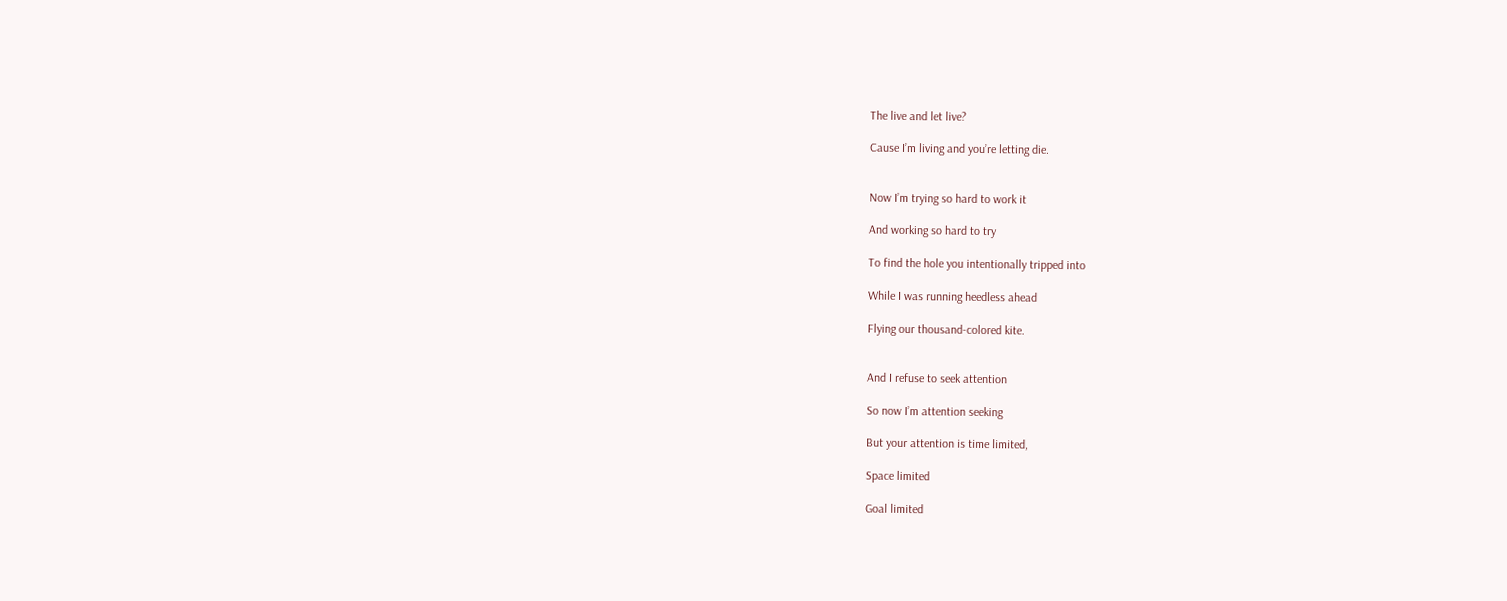The live and let live?

Cause I’m living and you’re letting die.


Now I’m trying so hard to work it

And working so hard to try

To find the hole you intentionally tripped into

While I was running heedless ahead

Flying our thousand-colored kite.


And I refuse to seek attention

So now I’m attention seeking

But your attention is time limited,

Space limited

Goal limited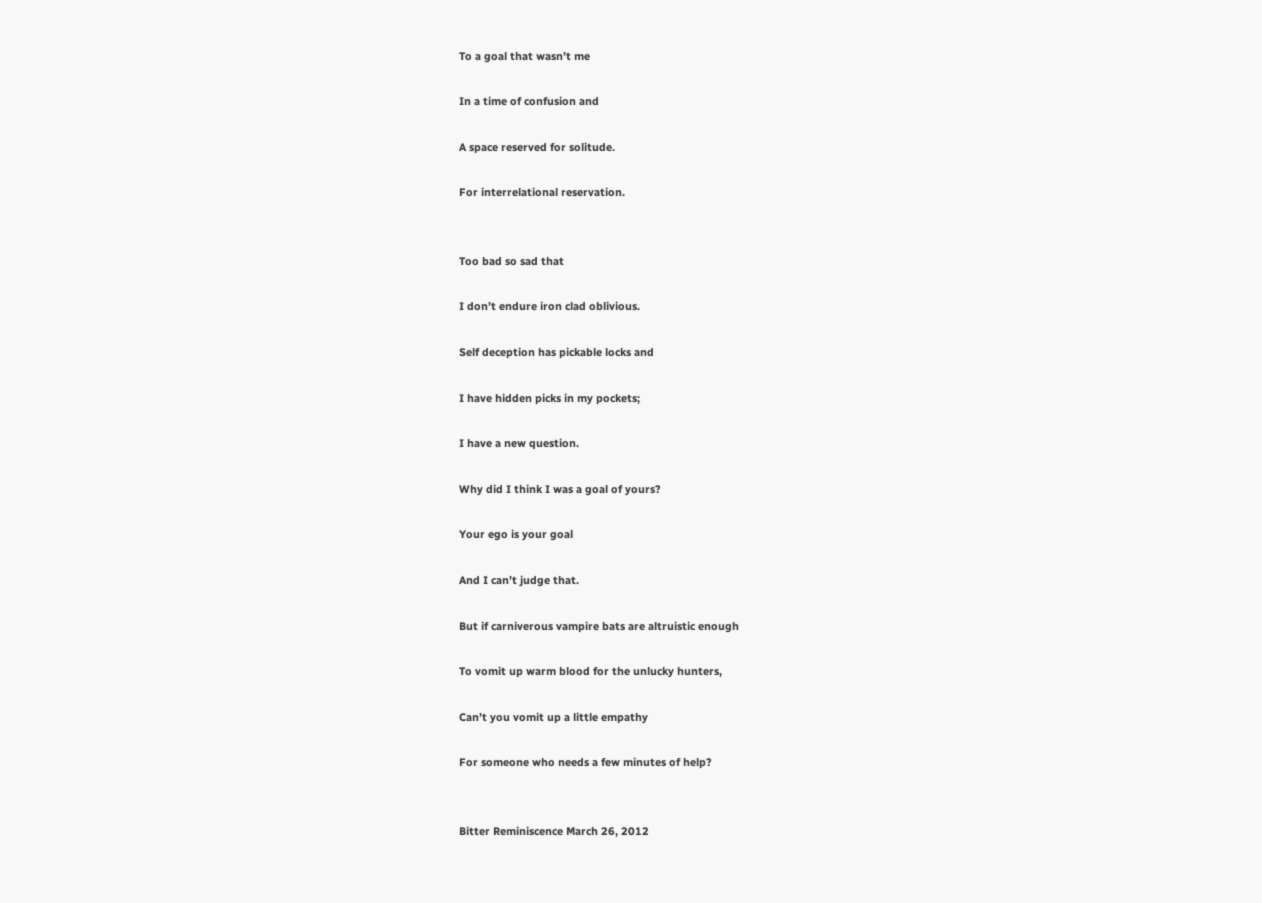To a goal that wasn’t me

In a time of confusion and

A space reserved for solitude.

For interrelational reservation.


Too bad so sad that

I don’t endure iron clad oblivious.

Self deception has pickable locks and

I have hidden picks in my pockets;

I have a new question.

Why did I think I was a goal of yours?

Your ego is your goal

And I can’t judge that.

But if carniverous vampire bats are altruistic enough

To vomit up warm blood for the unlucky hunters,

Can’t you vomit up a little empathy

For someone who needs a few minutes of help?


Bitter Reminiscence March 26, 2012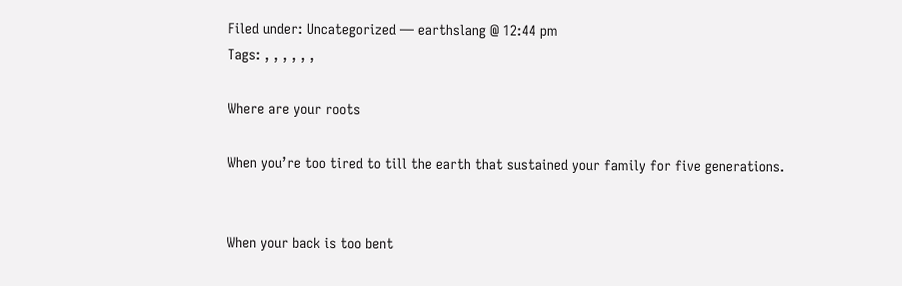Filed under: Uncategorized — earthslang @ 12:44 pm
Tags: , , , , , ,

Where are your roots

When you’re too tired to till the earth that sustained your family for five generations.


When your back is too bent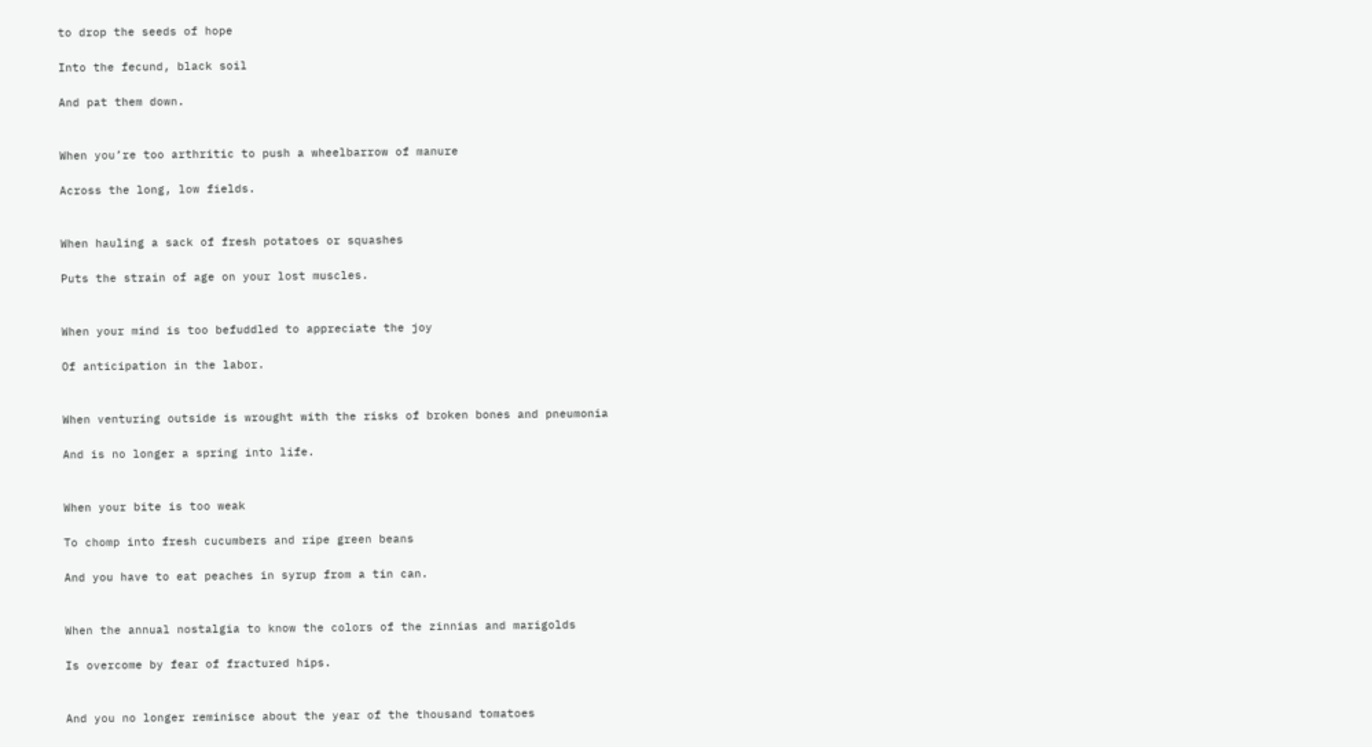to drop the seeds of hope

Into the fecund, black soil

And pat them down.


When you’re too arthritic to push a wheelbarrow of manure

Across the long, low fields.


When hauling a sack of fresh potatoes or squashes

Puts the strain of age on your lost muscles.


When your mind is too befuddled to appreciate the joy

Of anticipation in the labor.


When venturing outside is wrought with the risks of broken bones and pneumonia

And is no longer a spring into life.


When your bite is too weak

To chomp into fresh cucumbers and ripe green beans

And you have to eat peaches in syrup from a tin can.


When the annual nostalgia to know the colors of the zinnias and marigolds

Is overcome by fear of fractured hips.


And you no longer reminisce about the year of the thousand tomatoes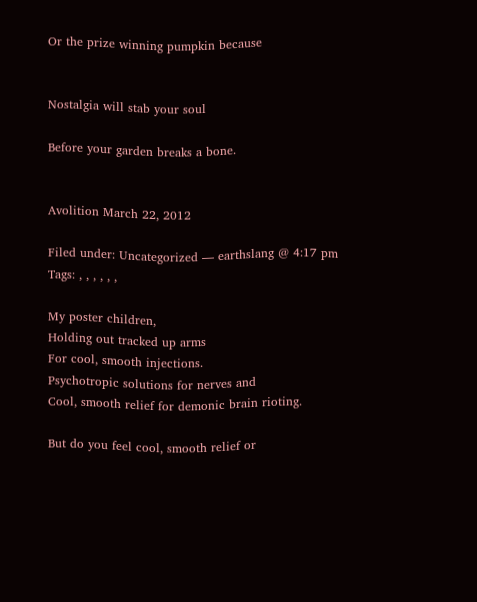Or the prize winning pumpkin because


Nostalgia will stab your soul

Before your garden breaks a bone.


Avolition March 22, 2012

Filed under: Uncategorized — earthslang @ 4:17 pm
Tags: , , , , , ,

My poster children,
Holding out tracked up arms
For cool, smooth injections.
Psychotropic solutions for nerves and
Cool, smooth relief for demonic brain rioting.

But do you feel cool, smooth relief or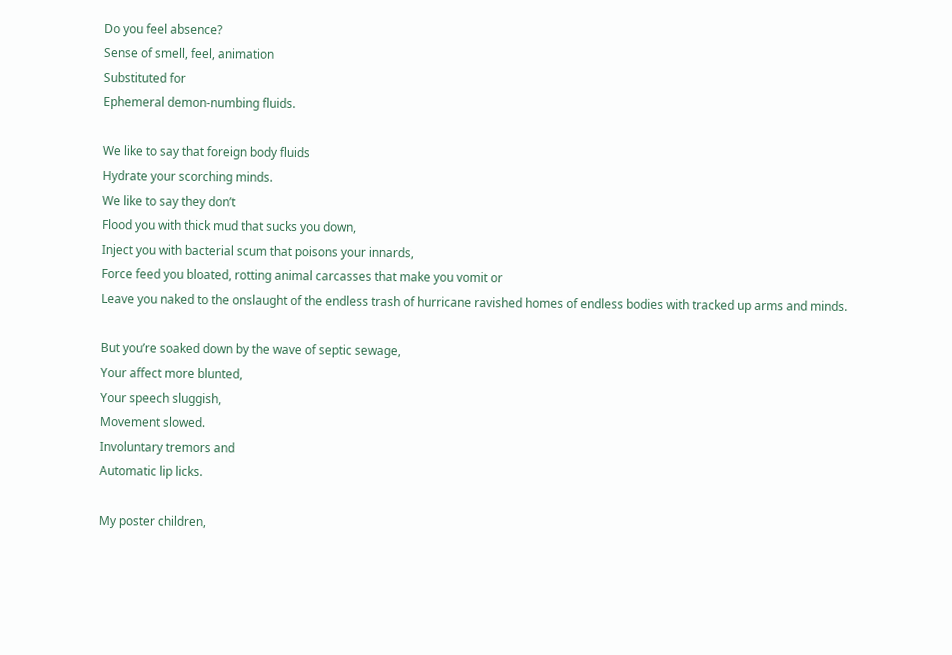Do you feel absence?
Sense of smell, feel, animation
Substituted for
Ephemeral demon-numbing fluids.

We like to say that foreign body fluids
Hydrate your scorching minds.
We like to say they don’t
Flood you with thick mud that sucks you down,
Inject you with bacterial scum that poisons your innards,
Force feed you bloated, rotting animal carcasses that make you vomit or
Leave you naked to the onslaught of the endless trash of hurricane ravished homes of endless bodies with tracked up arms and minds.

But you’re soaked down by the wave of septic sewage,
Your affect more blunted,
Your speech sluggish,
Movement slowed.
Involuntary tremors and
Automatic lip licks.

My poster children,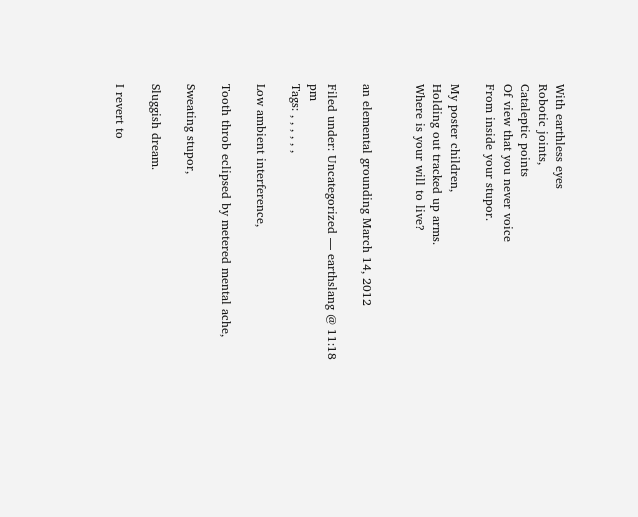With earthless eyes
Robotic joints,
Cataleptic points
Of view that you never voice
From inside your stupor.

My poster children,
Holding out tracked up arms.
Where is your will to live?


an elemental grounding March 14, 2012

Filed under: Uncategorized — earthslang @ 11:18 pm
Tags: , , , , , ,

Low ambient interference,

Tooth throb eclipsed by metered mental ache,

Sweating stupor,

Sluggish dream.

I revert to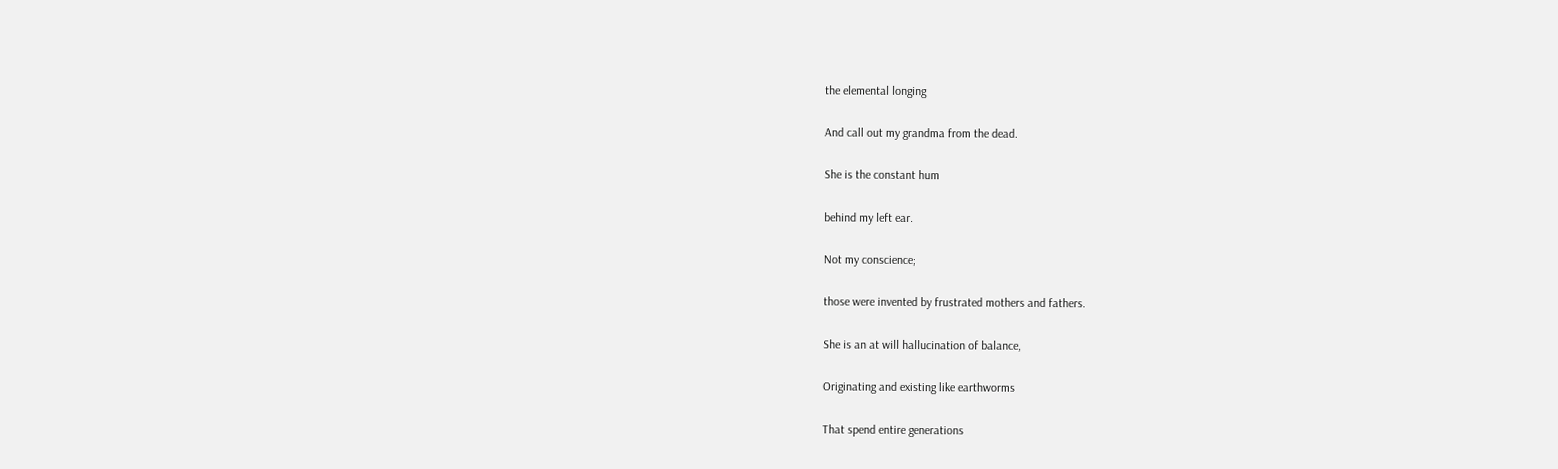the elemental longing

And call out my grandma from the dead.

She is the constant hum

behind my left ear.

Not my conscience;

those were invented by frustrated mothers and fathers.

She is an at will hallucination of balance,

Originating and existing like earthworms

That spend entire generations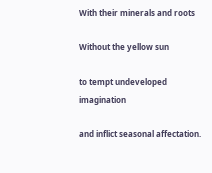With their minerals and roots

Without the yellow sun

to tempt undeveloped imagination

and inflict seasonal affectation.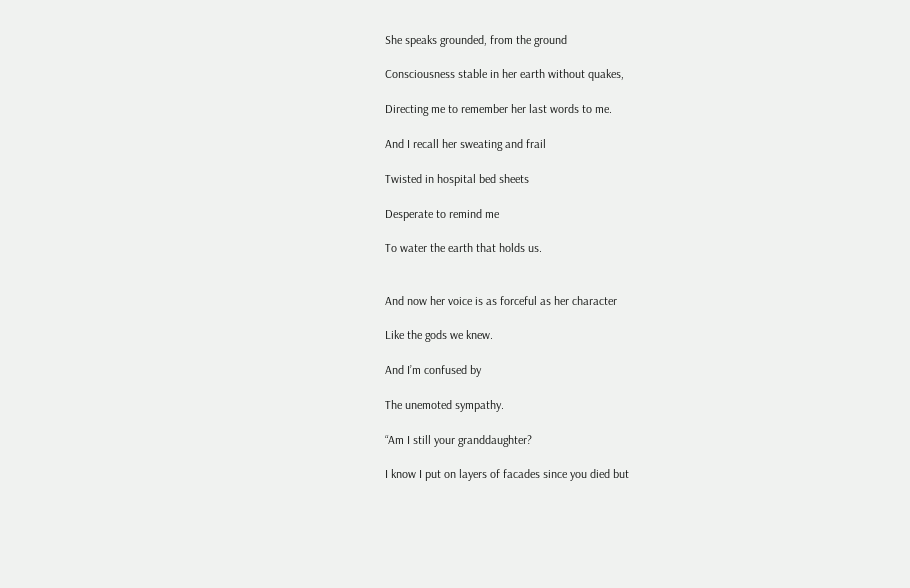She speaks grounded, from the ground

Consciousness stable in her earth without quakes,

Directing me to remember her last words to me.

And I recall her sweating and frail

Twisted in hospital bed sheets

Desperate to remind me

To water the earth that holds us.


And now her voice is as forceful as her character

Like the gods we knew.

And I’m confused by

The unemoted sympathy.

“Am I still your granddaughter?

I know I put on layers of facades since you died but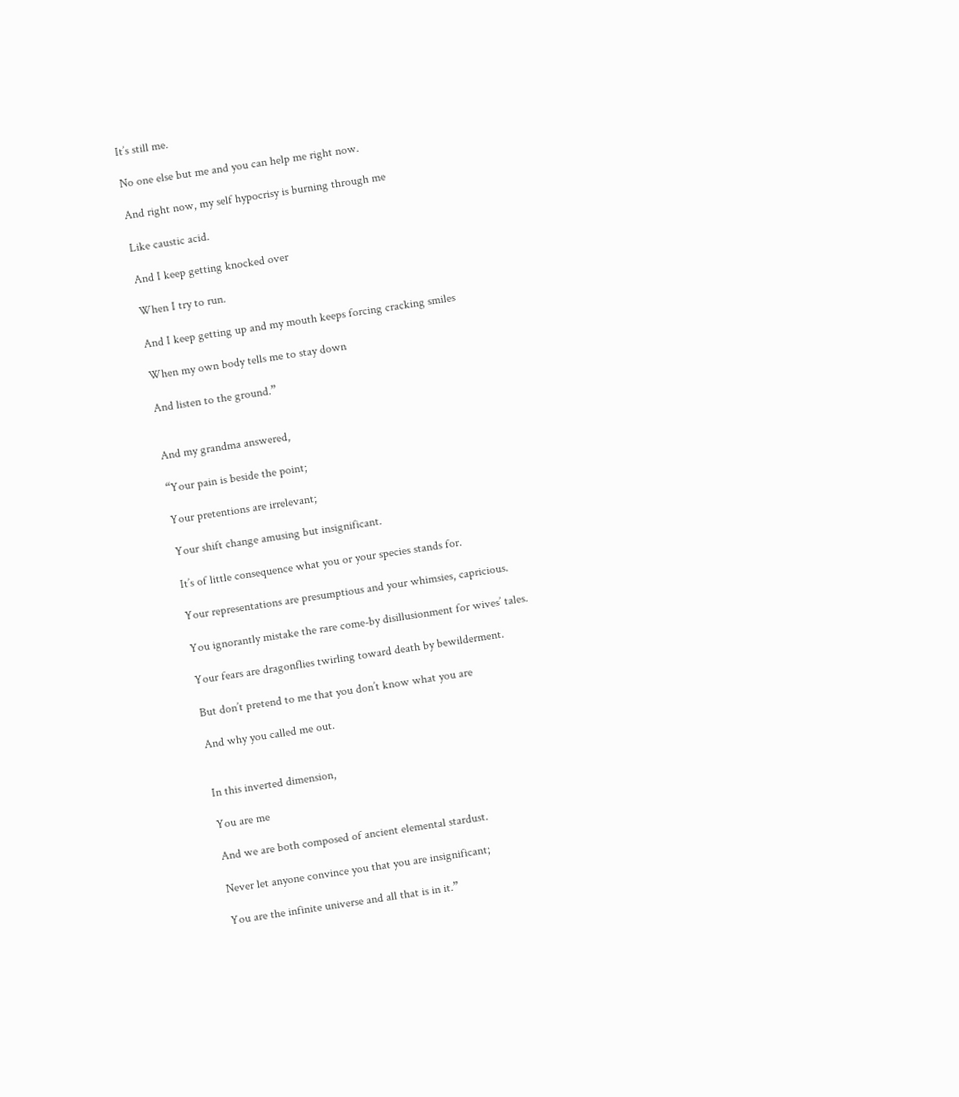It’s still me.

No one else but me and you can help me right now.

And right now, my self hypocrisy is burning through me

Like caustic acid.

And I keep getting knocked over

When I try to run.

And I keep getting up and my mouth keeps forcing cracking smiles

When my own body tells me to stay down

And listen to the ground.”


And my grandma answered,

“Your pain is beside the point;

Your pretentions are irrelevant;

Your shift change amusing but insignificant.

It’s of little consequence what you or your species stands for.

Your representations are presumptious and your whimsies, capricious.

You ignorantly mistake the rare come-by disillusionment for wives’ tales.

Your fears are dragonflies twirling toward death by bewilderment.

But don’t pretend to me that you don’t know what you are

And why you called me out.


In this inverted dimension,

You are me

And we are both composed of ancient elemental stardust.

Never let anyone convince you that you are insignificant;

You are the infinite universe and all that is in it.”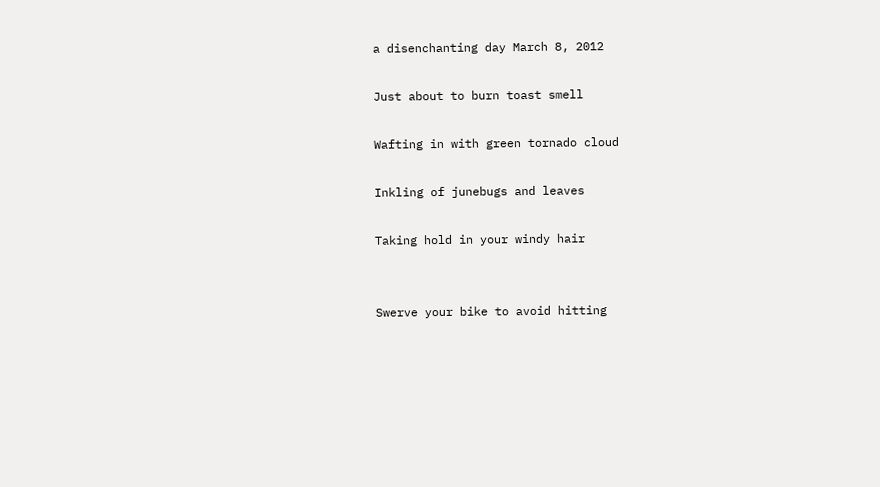a disenchanting day March 8, 2012

Just about to burn toast smell

Wafting in with green tornado cloud

Inkling of junebugs and leaves

Taking hold in your windy hair


Swerve your bike to avoid hitting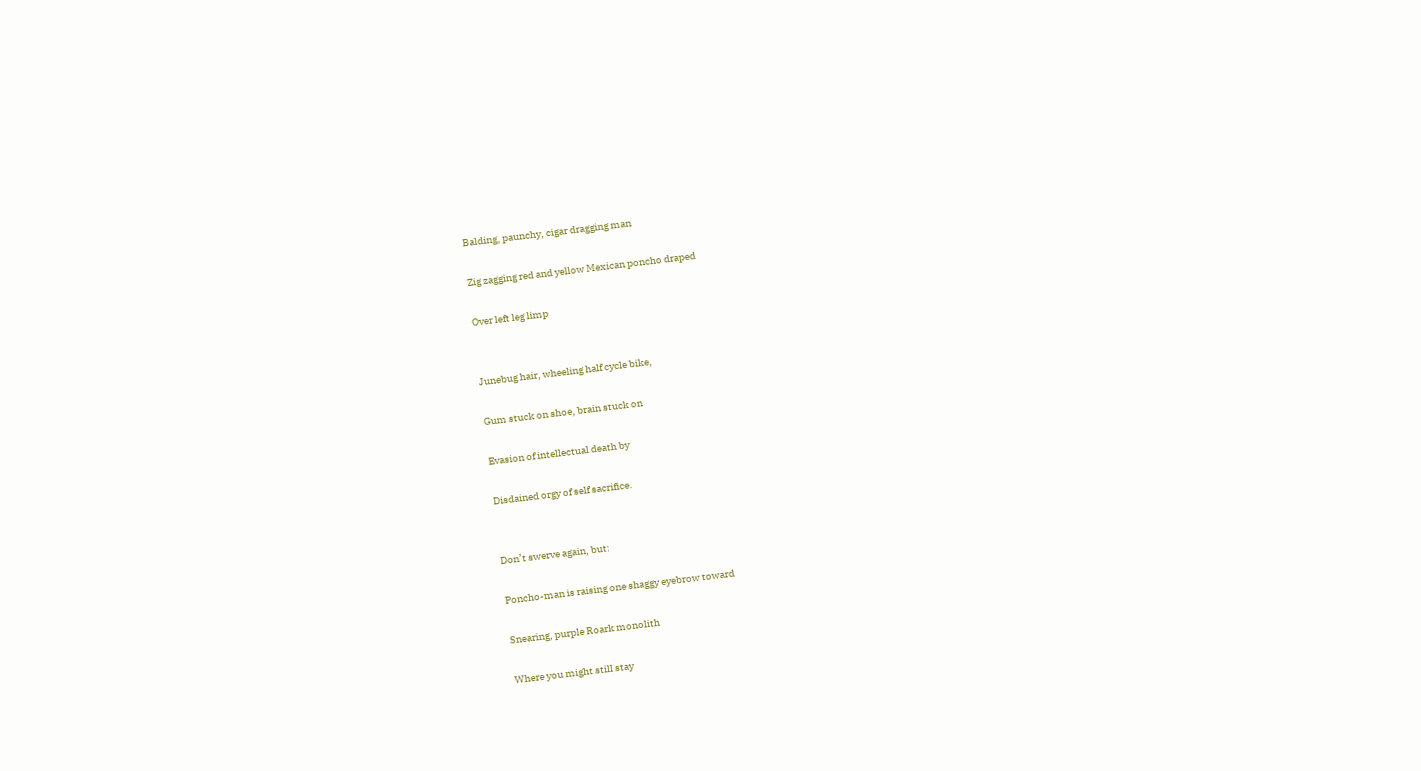Balding, paunchy, cigar dragging man

Zig zagging red and yellow Mexican poncho draped

Over left leg limp


Junebug hair, wheeling half cycle bike,

Gum stuck on shoe, brain stuck on

Evasion of intellectual death by

Disdained orgy of self sacrifice.


Don’t swerve again, but:

Poncho-man is raising one shaggy eyebrow toward

Snearing, purple Roark monolith

Where you might still stay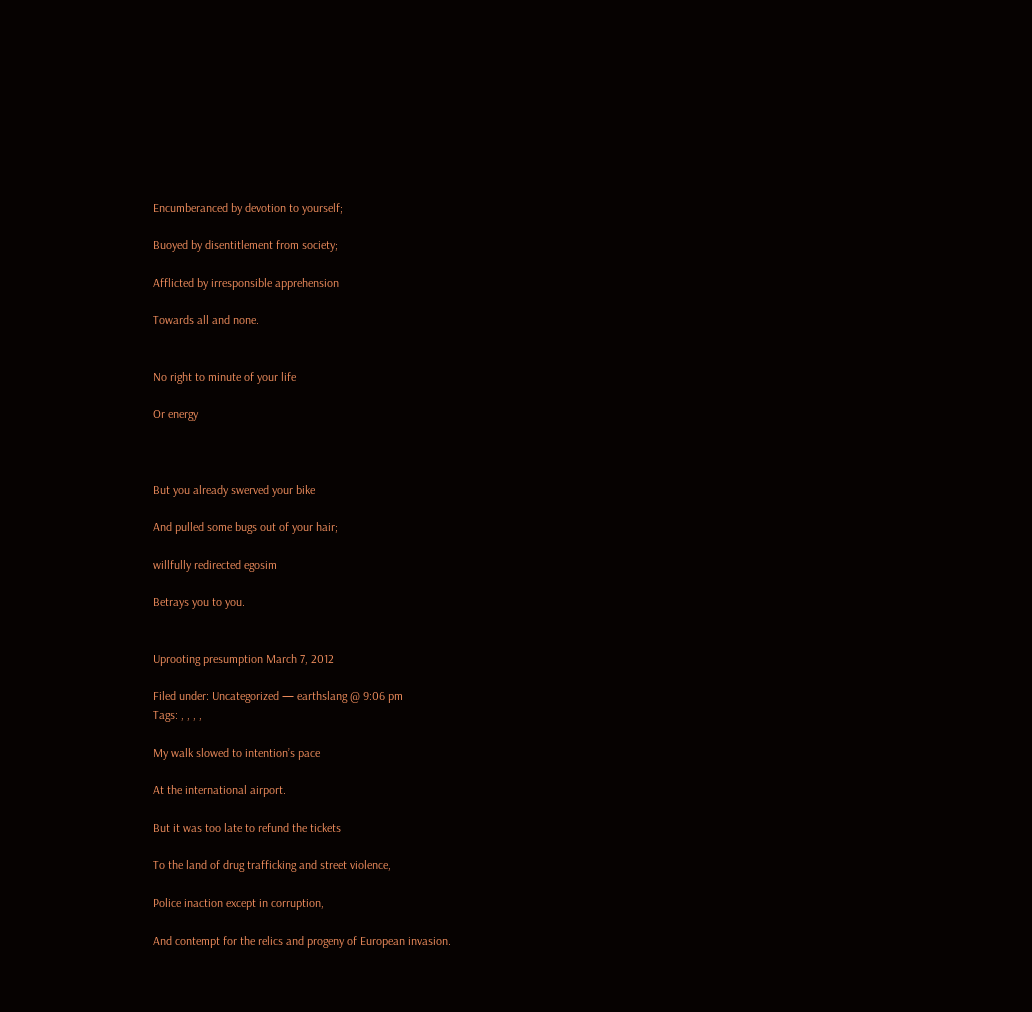Encumberanced by devotion to yourself;

Buoyed by disentitlement from society;

Afflicted by irresponsible apprehension

Towards all and none.


No right to minute of your life

Or energy



But you already swerved your bike

And pulled some bugs out of your hair;

willfully redirected egosim

Betrays you to you.


Uprooting presumption March 7, 2012

Filed under: Uncategorized — earthslang @ 9:06 pm
Tags: , , , ,

My walk slowed to intention’s pace

At the international airport.

But it was too late to refund the tickets

To the land of drug trafficking and street violence,

Police inaction except in corruption,

And contempt for the relics and progeny of European invasion.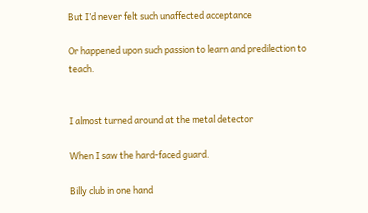But I’d never felt such unaffected acceptance

Or happened upon such passion to learn and predilection to teach.


I almost turned around at the metal detector

When I saw the hard-faced guard.

Billy club in one hand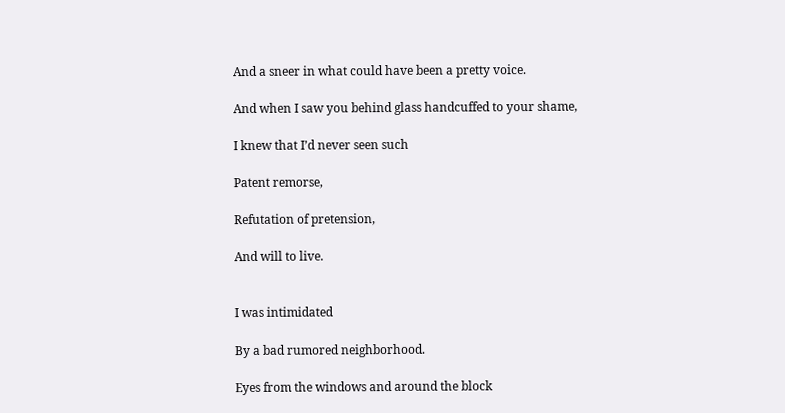And a sneer in what could have been a pretty voice.

And when I saw you behind glass handcuffed to your shame,

I knew that I’d never seen such

Patent remorse,

Refutation of pretension,

And will to live.


I was intimidated

By a bad rumored neighborhood.

Eyes from the windows and around the block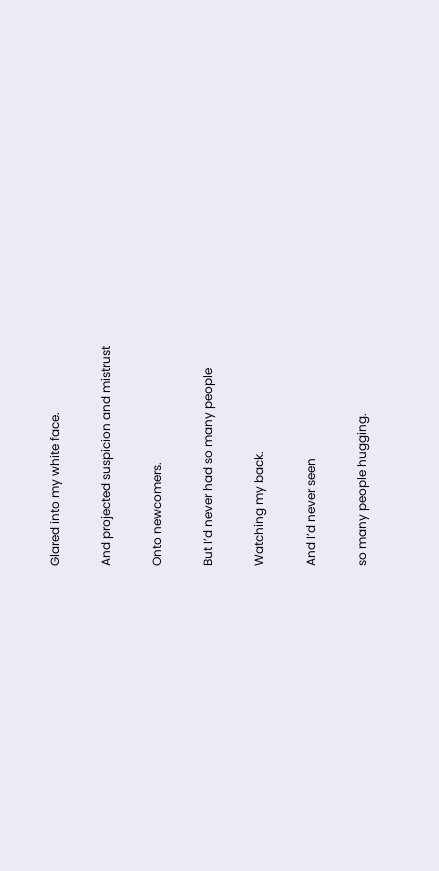Glared into my white face.

And projected suspicion and mistrust

Onto newcomers.

But I’d never had so many people

Watching my back.

And I’d never seen

so many people hugging.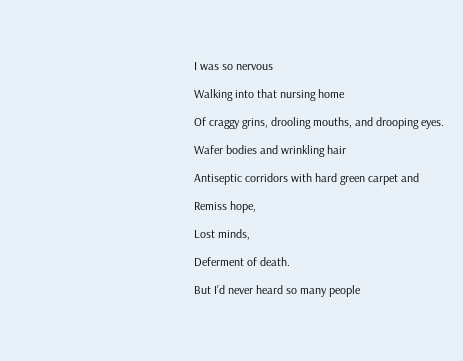I was so nervous

Walking into that nursing home

Of craggy grins, drooling mouths, and drooping eyes.

Wafer bodies and wrinkling hair

Antiseptic corridors with hard green carpet and

Remiss hope,

Lost minds,

Deferment of death.

But I’d never heard so many people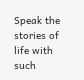Speak the stories of life with such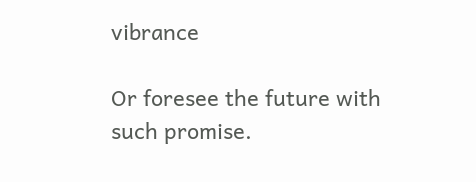vibrance

Or foresee the future with such promise.